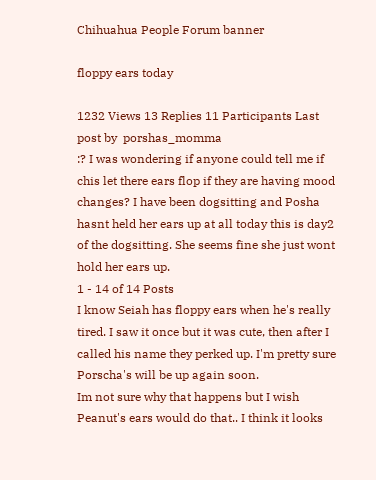Chihuahua People Forum banner

floppy ears today

1232 Views 13 Replies 11 Participants Last post by  porshas_momma
:? I was wondering if anyone could tell me if chis let there ears flop if they are having mood changes? I have been dogsitting and Posha hasnt held her ears up at all today this is day2 of the dogsitting. She seems fine she just wont hold her ears up.
1 - 14 of 14 Posts
I know Seiah has floppy ears when he's really tired. I saw it once but it was cute, then after I called his name they perked up. I'm pretty sure Porscha's will be up again soon.
Im not sure why that happens but I wish Peanut's ears would do that.. I think it looks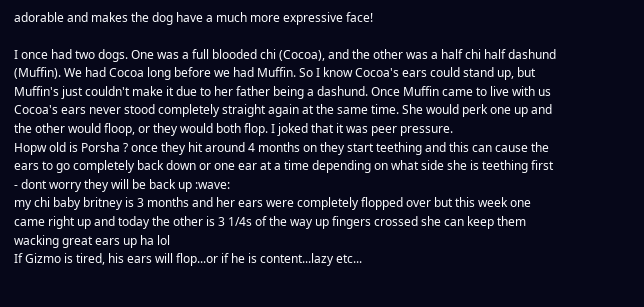adorable and makes the dog have a much more expressive face!

I once had two dogs. One was a full blooded chi (Cocoa), and the other was a half chi half dashund (Muffin). We had Cocoa long before we had Muffin. So I know Cocoa's ears could stand up, but Muffin's just couldn't make it due to her father being a dashund. Once Muffin came to live with us Cocoa's ears never stood completely straight again at the same time. She would perk one up and the other would floop, or they would both flop. I joked that it was peer pressure.
Hopw old is Porsha ? once they hit around 4 months on they start teething and this can cause the ears to go completely back down or one ear at a time depending on what side she is teething first - dont worry they will be back up :wave:
my chi baby britney is 3 months and her ears were completely flopped over but this week one came right up and today the other is 3 1/4s of the way up fingers crossed she can keep them wacking great ears up ha lol
If Gizmo is tired, his ears will flop...or if he is content...lazy etc...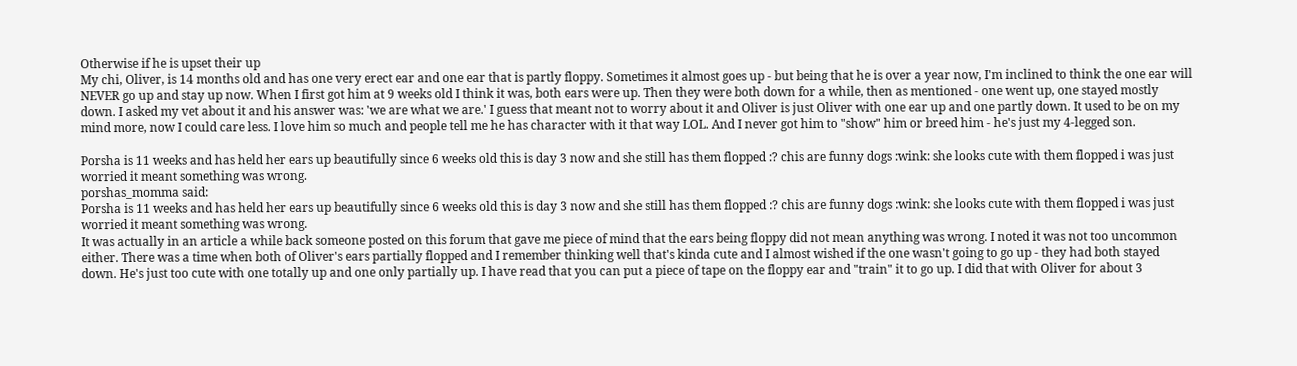Otherwise if he is upset their up
My chi, Oliver, is 14 months old and has one very erect ear and one ear that is partly floppy. Sometimes it almost goes up - but being that he is over a year now, I'm inclined to think the one ear will NEVER go up and stay up now. When I first got him at 9 weeks old I think it was, both ears were up. Then they were both down for a while, then as mentioned - one went up, one stayed mostly down. I asked my vet about it and his answer was: 'we are what we are.' I guess that meant not to worry about it and Oliver is just Oliver with one ear up and one partly down. It used to be on my mind more, now I could care less. I love him so much and people tell me he has character with it that way LOL. And I never got him to "show" him or breed him - he's just my 4-legged son.

Porsha is 11 weeks and has held her ears up beautifully since 6 weeks old this is day 3 now and she still has them flopped :? chis are funny dogs :wink: she looks cute with them flopped i was just worried it meant something was wrong.
porshas_momma said:
Porsha is 11 weeks and has held her ears up beautifully since 6 weeks old this is day 3 now and she still has them flopped :? chis are funny dogs :wink: she looks cute with them flopped i was just worried it meant something was wrong.
It was actually in an article a while back someone posted on this forum that gave me piece of mind that the ears being floppy did not mean anything was wrong. I noted it was not too uncommon either. There was a time when both of Oliver's ears partially flopped and I remember thinking well that's kinda cute and I almost wished if the one wasn't going to go up - they had both stayed down. He's just too cute with one totally up and one only partially up. I have read that you can put a piece of tape on the floppy ear and "train" it to go up. I did that with Oliver for about 3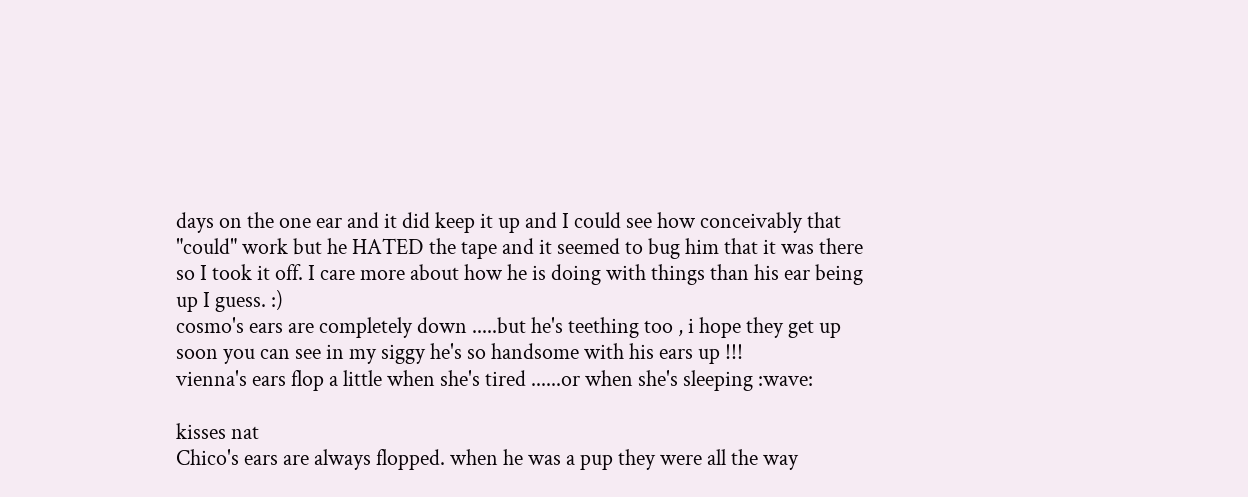days on the one ear and it did keep it up and I could see how conceivably that "could" work but he HATED the tape and it seemed to bug him that it was there so I took it off. I care more about how he is doing with things than his ear being up I guess. :)
cosmo's ears are completely down .....but he's teething too , i hope they get up soon you can see in my siggy he's so handsome with his ears up !!!
vienna's ears flop a little when she's tired ......or when she's sleeping :wave:

kisses nat
Chico's ears are always flopped. when he was a pup they were all the way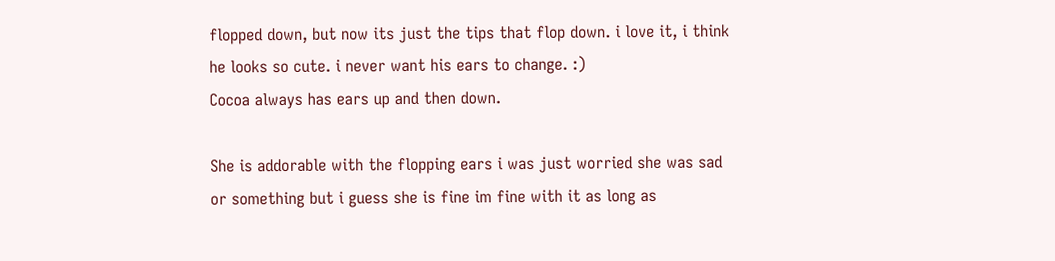flopped down, but now its just the tips that flop down. i love it, i think he looks so cute. i never want his ears to change. :)
Cocoa always has ears up and then down.

She is addorable with the flopping ears i was just worried she was sad or something but i guess she is fine im fine with it as long as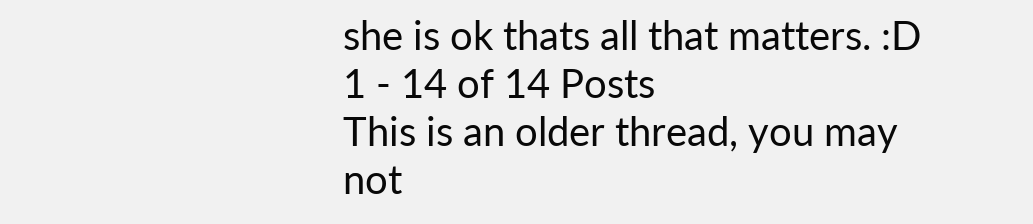she is ok thats all that matters. :D
1 - 14 of 14 Posts
This is an older thread, you may not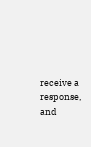receive a response, and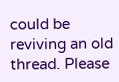could be reviving an old thread. Please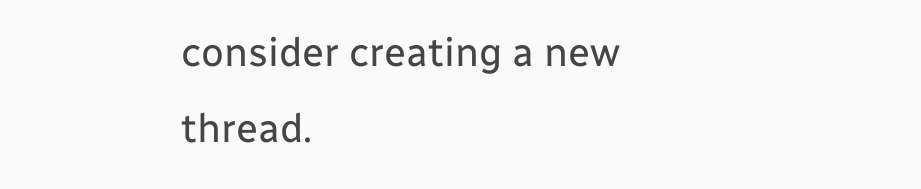consider creating a new thread.